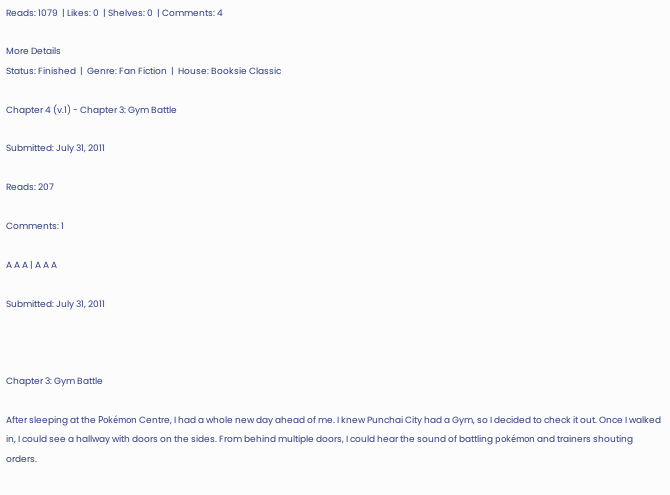Reads: 1079  | Likes: 0  | Shelves: 0  | Comments: 4

More Details
Status: Finished  |  Genre: Fan Fiction  |  House: Booksie Classic

Chapter 4 (v.1) - Chapter 3: Gym Battle

Submitted: July 31, 2011

Reads: 207

Comments: 1

A A A | A A A

Submitted: July 31, 2011



Chapter 3: Gym Battle

After sleeping at the Pokémon Centre, I had a whole new day ahead of me. I knew Punchai City had a Gym, so I decided to check it out. Once I walked in, I could see a hallway with doors on the sides. From behind multiple doors, I could hear the sound of battling pokémon and trainers shouting orders.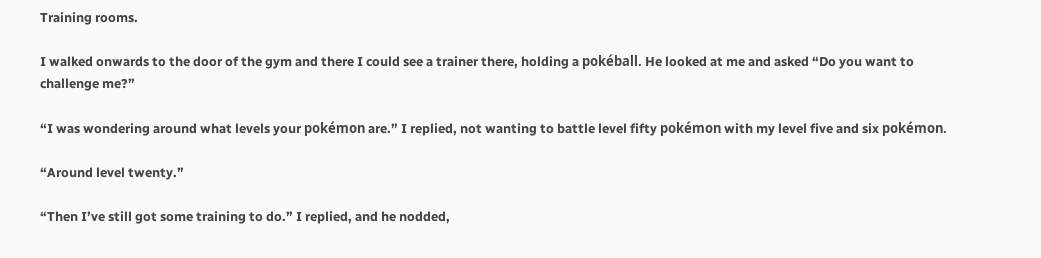Training rooms.

I walked onwards to the door of the gym and there I could see a trainer there, holding a pokéball. He looked at me and asked “Do you want to challenge me?”

“I was wondering around what levels your pokémon are.” I replied, not wanting to battle level fifty pokémon with my level five and six pokémon.

“Around level twenty.”

“Then I’ve still got some training to do.” I replied, and he nodded,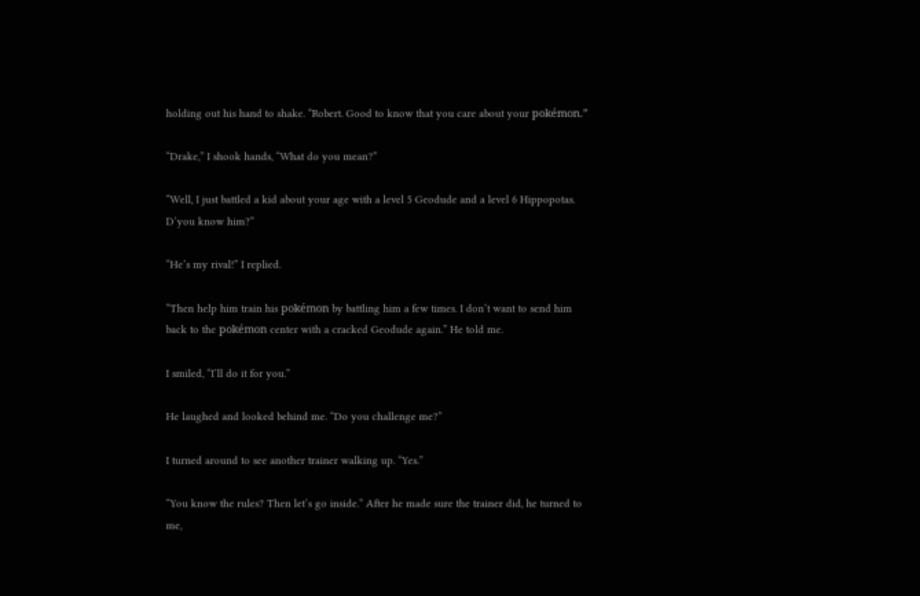holding out his hand to shake. “Robert. Good to know that you care about your pokémon.”

“Drake,” I shook hands, “What do you mean?”

“Well, I just battled a kid about your age with a level 5 Geodude and a level 6 Hippopotas. D’you know him?”

“He’s my rival!” I replied.

“Then help him train his pokémon by battling him a few times. I don’t want to send him back to the pokémon center with a cracked Geodude again.” He told me.

I smiled, “I’ll do it for you.”

He laughed and looked behind me. “Do you challenge me?”

I turned around to see another trainer walking up. “Yes.”

“You know the rules? Then let’s go inside.” After he made sure the trainer did, he turned to me,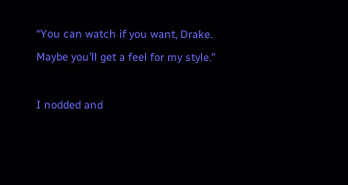“You can watch if you want, Drake. Maybe you’ll get a feel for my style.”

I nodded and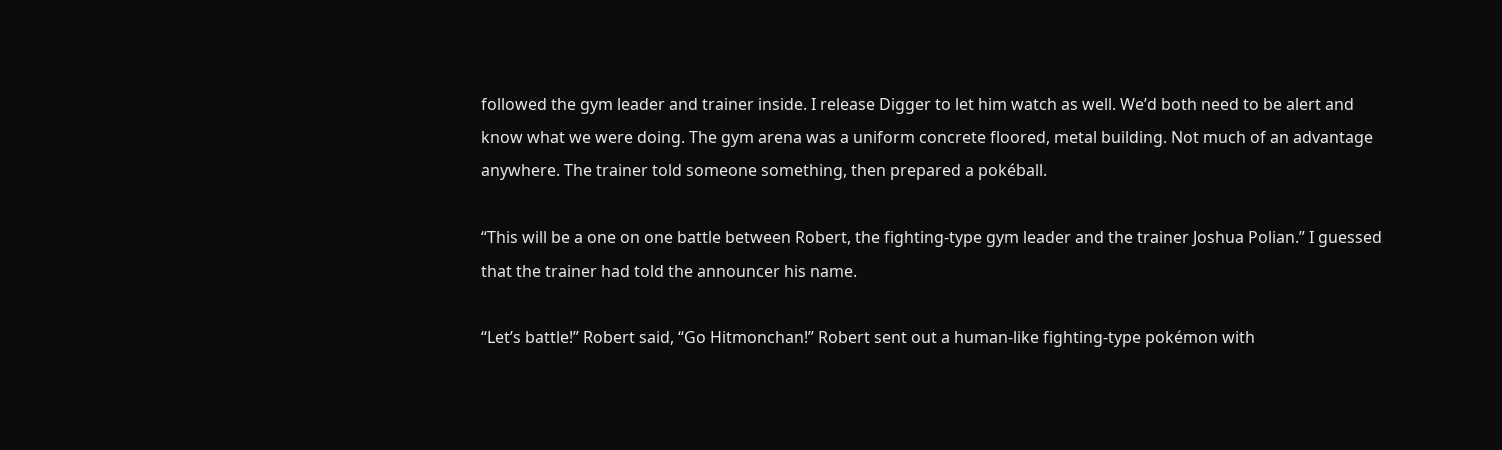followed the gym leader and trainer inside. I release Digger to let him watch as well. We’d both need to be alert and know what we were doing. The gym arena was a uniform concrete floored, metal building. Not much of an advantage anywhere. The trainer told someone something, then prepared a pokéball.

“This will be a one on one battle between Robert, the fighting-type gym leader and the trainer Joshua Polian.” I guessed that the trainer had told the announcer his name.

“Let’s battle!” Robert said, “Go Hitmonchan!” Robert sent out a human-like fighting-type pokémon with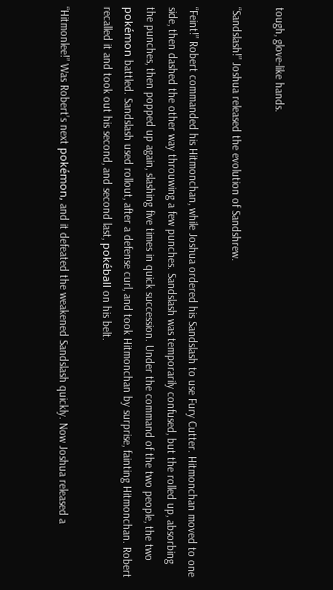tough, glove-like hands.

“Sandslash!” Joshua released the evolution of Sandshrew.

“Feint!” Robert commanded his Hitmonchan, while Joshua ordered his Sandslash to use Fury Cutter. Hitmonchan moved to one side, then dashed the other way throuwing a few punches. Sandslash was temporarily confused, but the rolled up, absorbing the punches, then popped up again, slashing five times in quick succession. Under the command of the two people, the two pokémon battled. Sandslash used rollout, after a defense curl, and took Hitmonchan by surprise, fainting Hitmonchan. Robert recalled it and took out his second, and second last, pokéball on his belt.

“Hitmonlee!” Was Robert’s next pokémon, and it defeated the weakened Sandslash quickly. Now Joshua released a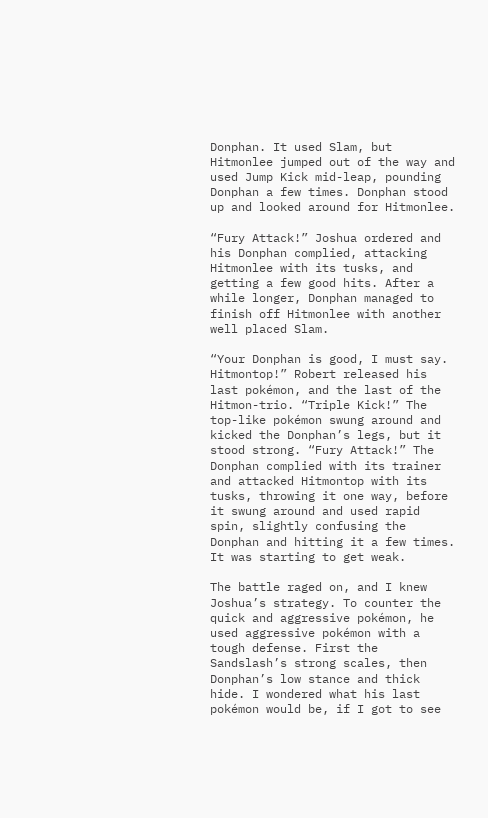Donphan. It used Slam, but Hitmonlee jumped out of the way and used Jump Kick mid-leap, pounding Donphan a few times. Donphan stood up and looked around for Hitmonlee.

“Fury Attack!” Joshua ordered and his Donphan complied, attacking Hitmonlee with its tusks, and getting a few good hits. After a while longer, Donphan managed to finish off Hitmonlee with another well placed Slam.

“Your Donphan is good, I must say. Hitmontop!” Robert released his last pokémon, and the last of the Hitmon-trio. “Triple Kick!” The top-like pokémon swung around and kicked the Donphan’s legs, but it stood strong. “Fury Attack!” The Donphan complied with its trainer and attacked Hitmontop with its tusks, throwing it one way, before it swung around and used rapid spin, slightly confusing the Donphan and hitting it a few times. It was starting to get weak.

The battle raged on, and I knew Joshua’s strategy. To counter the quick and aggressive pokémon, he used aggressive pokémon with a tough defense. First the Sandslash’s strong scales, then Donphan’s low stance and thick hide. I wondered what his last pokémon would be, if I got to see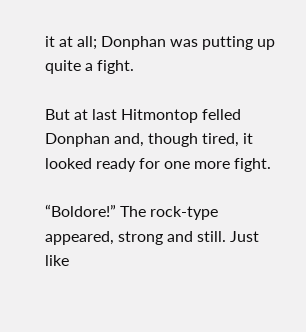it at all; Donphan was putting up quite a fight.

But at last Hitmontop felled Donphan and, though tired, it looked ready for one more fight.

“Boldore!” The rock-type appeared, strong and still. Just like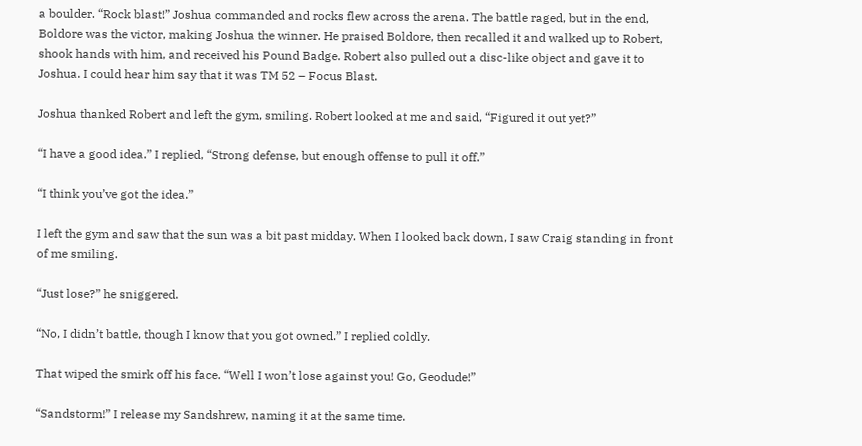a boulder. “Rock blast!” Joshua commanded and rocks flew across the arena. The battle raged, but in the end, Boldore was the victor, making Joshua the winner. He praised Boldore, then recalled it and walked up to Robert, shook hands with him, and received his Pound Badge. Robert also pulled out a disc-like object and gave it to Joshua. I could hear him say that it was TM 52 – Focus Blast.

Joshua thanked Robert and left the gym, smiling. Robert looked at me and said, “Figured it out yet?”

“I have a good idea.” I replied, “Strong defense, but enough offense to pull it off.”

“I think you’ve got the idea.”

I left the gym and saw that the sun was a bit past midday. When I looked back down, I saw Craig standing in front of me smiling.

“Just lose?” he sniggered.

“No, I didn’t battle, though I know that you got owned.” I replied coldly.

That wiped the smirk off his face. “Well I won’t lose against you! Go, Geodude!”

“Sandstorm!” I release my Sandshrew, naming it at the same time.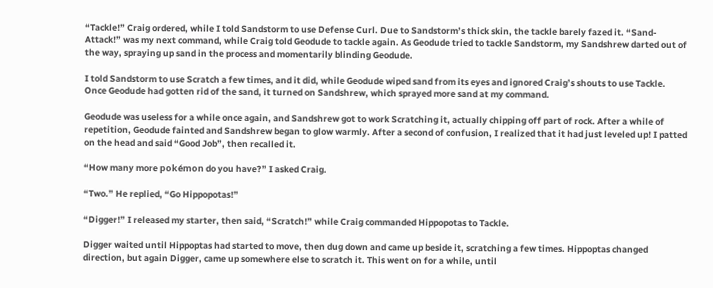“Tackle!” Craig ordered, while I told Sandstorm to use Defense Curl. Due to Sandstorm’s thick skin, the tackle barely fazed it. “Sand-Attack!” was my next command, while Craig told Geodude to tackle again. As Geodude tried to tackle Sandstorm, my Sandshrew darted out of the way, spraying up sand in the process and momentarily blinding Geodude.

I told Sandstorm to use Scratch a few times, and it did, while Geodude wiped sand from its eyes and ignored Craig’s shouts to use Tackle. Once Geodude had gotten rid of the sand, it turned on Sandshrew, which sprayed more sand at my command.

Geodude was useless for a while once again, and Sandshrew got to work Scratching it, actually chipping off part of rock. After a while of repetition, Geodude fainted and Sandshrew began to glow warmly. After a second of confusion, I realized that it had just leveled up! I patted on the head and said “Good Job”, then recalled it.

“How many more pokémon do you have?” I asked Craig.

“Two.” He replied, “Go Hippopotas!”

“Digger!” I released my starter, then said, “Scratch!” while Craig commanded Hippopotas to Tackle.

Digger waited until Hippoptas had started to move, then dug down and came up beside it, scratching a few times. Hippoptas changed direction, but again Digger, came up somewhere else to scratch it. This went on for a while, until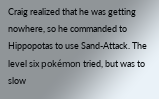Craig realized that he was getting nowhere, so he commanded to Hippopotas to use Sand-Attack. The level six pokémon tried, but was to slow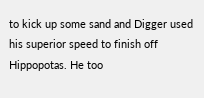to kick up some sand and Digger used his superior speed to finish off Hippopotas. He too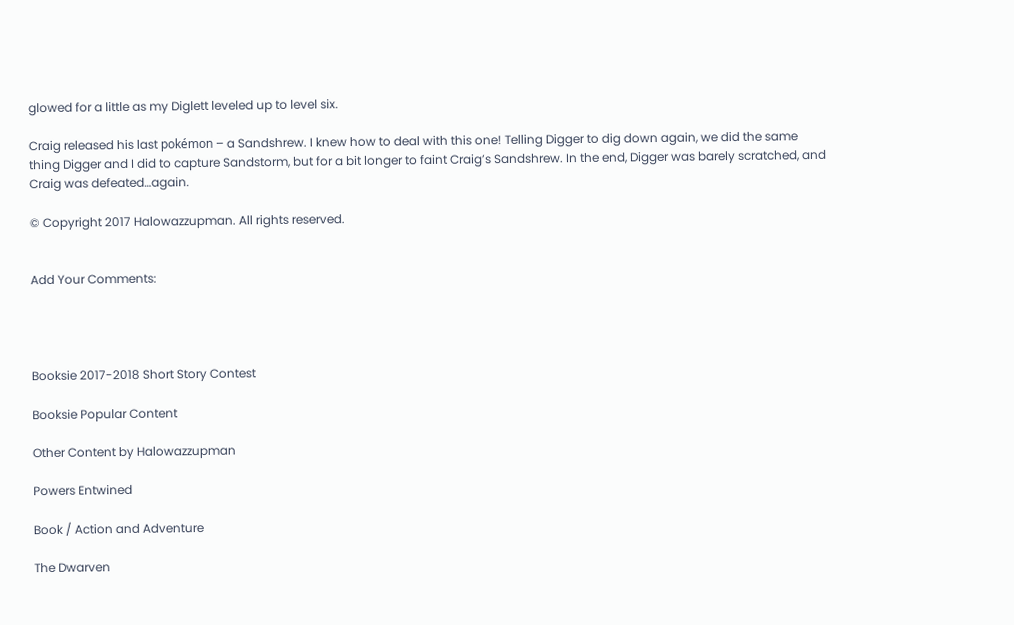glowed for a little as my Diglett leveled up to level six.

Craig released his last pokémon – a Sandshrew. I knew how to deal with this one! Telling Digger to dig down again, we did the same thing Digger and I did to capture Sandstorm, but for a bit longer to faint Craig’s Sandshrew. In the end, Digger was barely scratched, and Craig was defeated…again.

© Copyright 2017 Halowazzupman. All rights reserved.


Add Your Comments:




Booksie 2017-2018 Short Story Contest

Booksie Popular Content

Other Content by Halowazzupman

Powers Entwined

Book / Action and Adventure

The Dwarven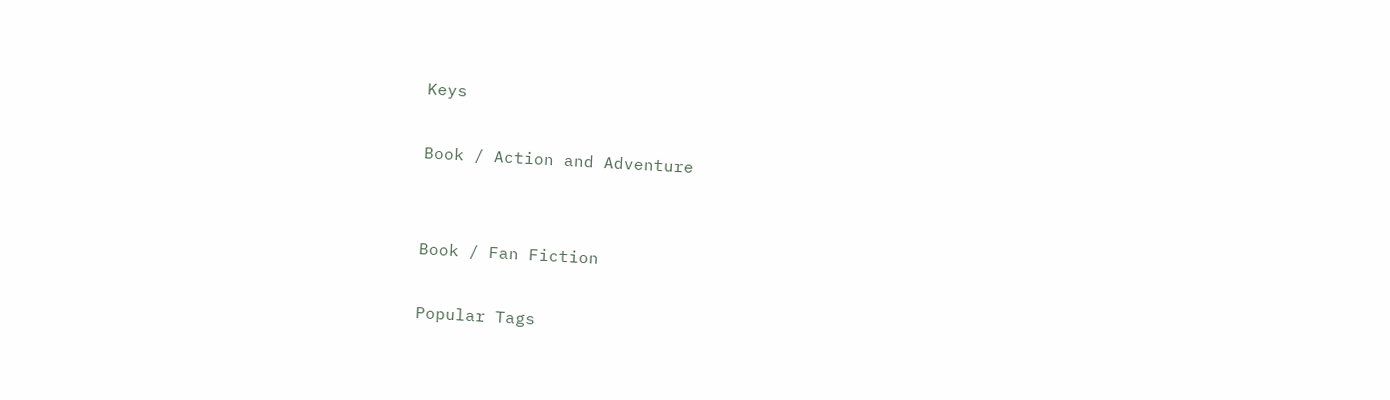Keys

Book / Action and Adventure


Book / Fan Fiction

Popular Tags